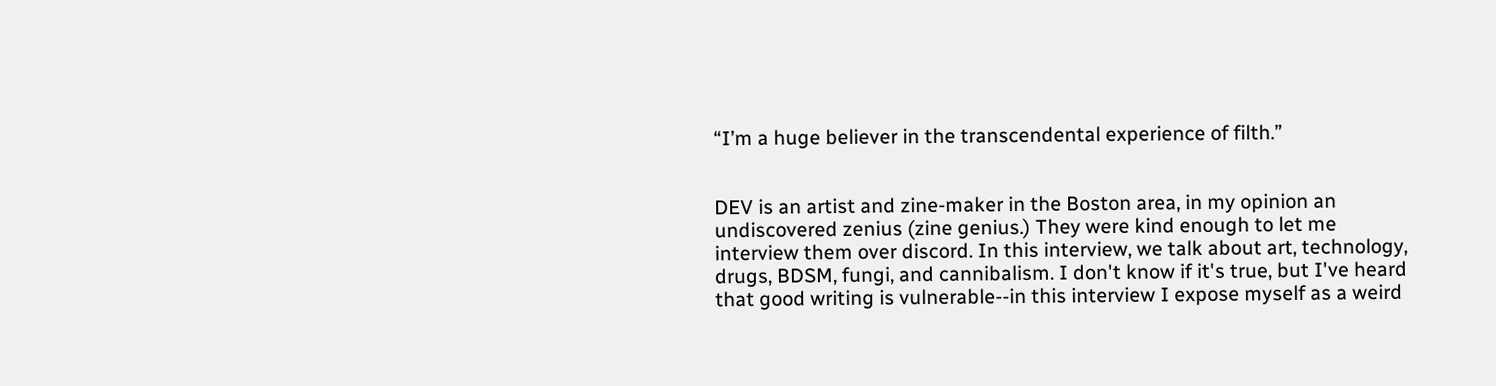“I’m a huge believer in the transcendental experience of filth.”


DEV is an artist and zine-maker in the Boston area, in my opinion an undiscovered zenius (zine genius.) They were kind enough to let me interview them over discord. In this interview, we talk about art, technology, drugs, BDSM, fungi, and cannibalism. I don't know if it's true, but I've heard that good writing is vulnerable--in this interview I expose myself as a weird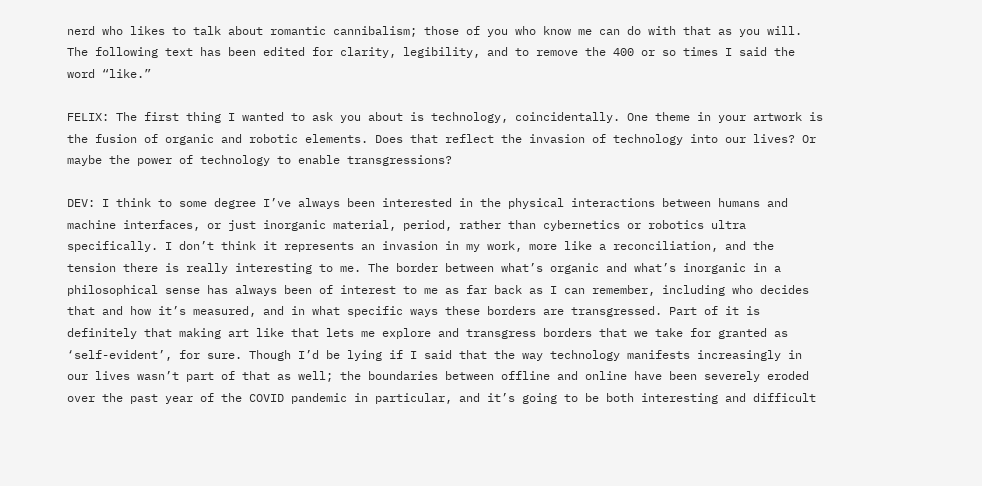nerd who likes to talk about romantic cannibalism; those of you who know me can do with that as you will. The following text has been edited for clarity, legibility, and to remove the 400 or so times I said the word “like.”

FELIX: The first thing I wanted to ask you about is technology, coincidentally. One theme in your artwork is the fusion of organic and robotic elements. Does that reflect the invasion of technology into our lives? Or maybe the power of technology to enable transgressions?

DEV: I think to some degree I’ve always been interested in the physical interactions between humans and machine interfaces, or just inorganic material, period, rather than cybernetics or robotics ultra specifically. I don’t think it represents an invasion in my work, more like a reconciliation, and the tension there is really interesting to me. The border between what’s organic and what’s inorganic in a philosophical sense has always been of interest to me as far back as I can remember, including who decides that and how it’s measured, and in what specific ways these borders are transgressed. Part of it is definitely that making art like that lets me explore and transgress borders that we take for granted as ‘self-evident’, for sure. Though I’d be lying if I said that the way technology manifests increasingly in our lives wasn’t part of that as well; the boundaries between offline and online have been severely eroded over the past year of the COVID pandemic in particular, and it’s going to be both interesting and difficult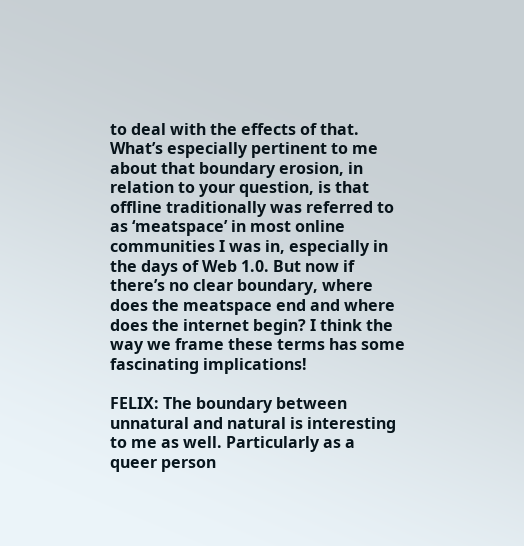to deal with the effects of that. What’s especially pertinent to me about that boundary erosion, in relation to your question, is that offline traditionally was referred to as ‘meatspace’ in most online communities I was in, especially in the days of Web 1.0. But now if there’s no clear boundary, where does the meatspace end and where does the internet begin? I think the way we frame these terms has some fascinating implications!

FELIX: The boundary between unnatural and natural is interesting to me as well. Particularly as a queer person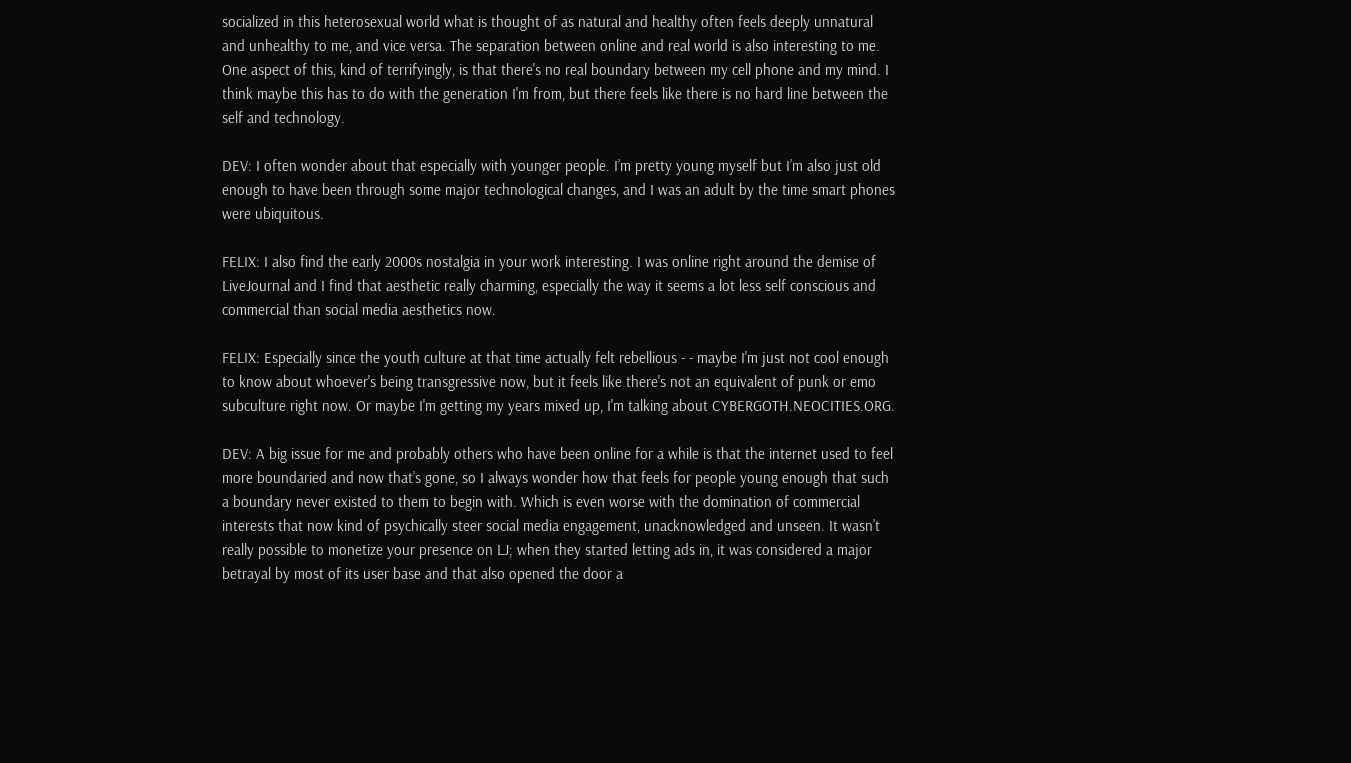socialized in this heterosexual world what is thought of as natural and healthy often feels deeply unnatural and unhealthy to me, and vice versa. The separation between online and real world is also interesting to me. One aspect of this, kind of terrifyingly, is that there's no real boundary between my cell phone and my mind. I think maybe this has to do with the generation I'm from, but there feels like there is no hard line between the self and technology.

DEV: I often wonder about that especially with younger people. I’m pretty young myself but I’m also just old enough to have been through some major technological changes, and I was an adult by the time smart phones were ubiquitous.

FELIX: I also find the early 2000s nostalgia in your work interesting. I was online right around the demise of LiveJournal and I find that aesthetic really charming, especially the way it seems a lot less self conscious and commercial than social media aesthetics now.

FELIX: Especially since the youth culture at that time actually felt rebellious - - maybe I'm just not cool enough to know about whoever's being transgressive now, but it feels like there's not an equivalent of punk or emo subculture right now. Or maybe I'm getting my years mixed up, I'm talking about CYBERGOTH.NEOCITIES.ORG.

DEV: A big issue for me and probably others who have been online for a while is that the internet used to feel more boundaried and now that’s gone, so I always wonder how that feels for people young enough that such a boundary never existed to them to begin with. Which is even worse with the domination of commercial interests that now kind of psychically steer social media engagement, unacknowledged and unseen. It wasn’t really possible to monetize your presence on LJ; when they started letting ads in, it was considered a major betrayal by most of its user base and that also opened the door a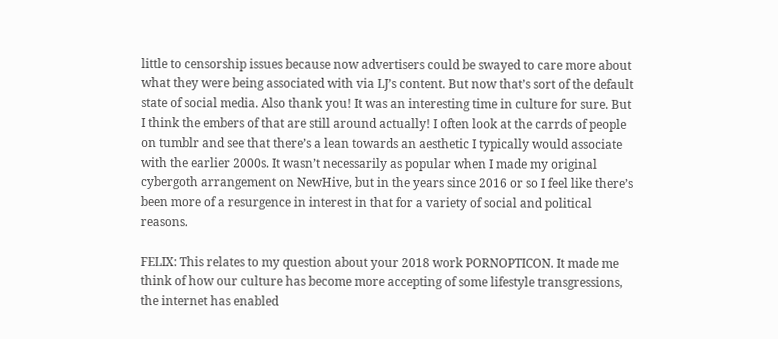little to censorship issues because now advertisers could be swayed to care more about what they were being associated with via LJ’s content. But now that’s sort of the default state of social media. Also thank you! It was an interesting time in culture for sure. But I think the embers of that are still around actually! I often look at the carrds of people on tumblr and see that there’s a lean towards an aesthetic I typically would associate with the earlier 2000s. It wasn’t necessarily as popular when I made my original cybergoth arrangement on NewHive, but in the years since 2016 or so I feel like there’s been more of a resurgence in interest in that for a variety of social and political reasons.

FELIX: This relates to my question about your 2018 work PORNOPTICON. It made me think of how our culture has become more accepting of some lifestyle transgressions, the internet has enabled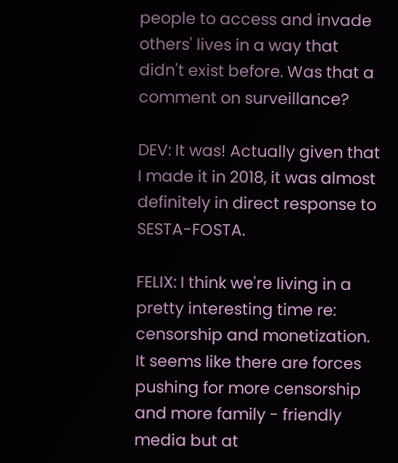people to access and invade others' lives in a way that didn't exist before. Was that a comment on surveillance?

DEV: It was! Actually given that I made it in 2018, it was almost definitely in direct response to SESTA-FOSTA.

FELIX: I think we're living in a pretty interesting time re: censorship and monetization. It seems like there are forces pushing for more censorship and more family - friendly media but at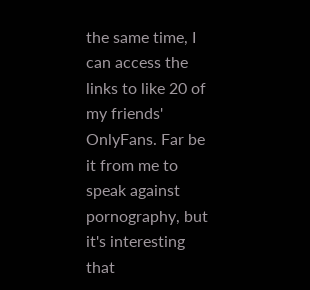the same time, I can access the links to like 20 of my friends' OnlyFans. Far be it from me to speak against pornography, but it's interesting that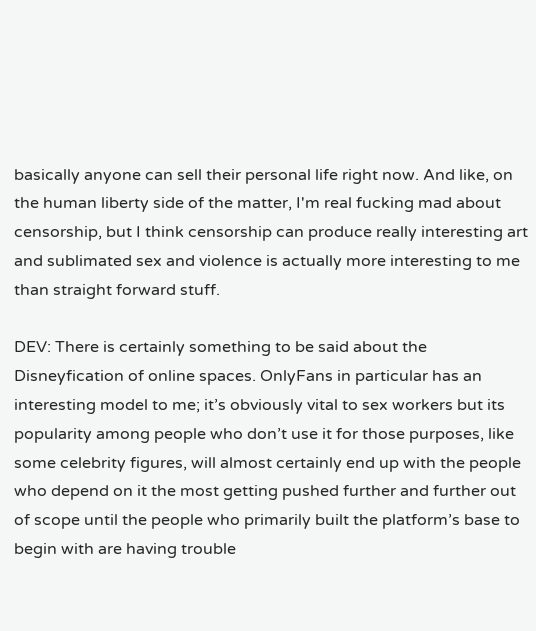basically anyone can sell their personal life right now. And like, on the human liberty side of the matter, I'm real fucking mad about censorship, but I think censorship can produce really interesting art and sublimated sex and violence is actually more interesting to me than straight forward stuff.

DEV: There is certainly something to be said about the Disneyfication of online spaces. OnlyFans in particular has an interesting model to me; it’s obviously vital to sex workers but its popularity among people who don’t use it for those purposes, like some celebrity figures, will almost certainly end up with the people who depend on it the most getting pushed further and further out of scope until the people who primarily built the platform’s base to begin with are having trouble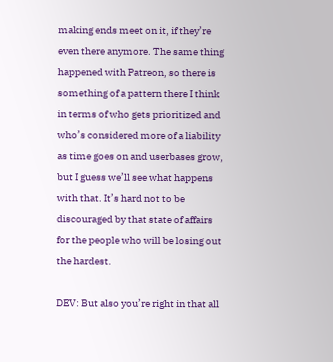making ends meet on it, if they’re even there anymore. The same thing happened with Patreon, so there is something of a pattern there I think in terms of who gets prioritized and who’s considered more of a liability as time goes on and userbases grow, but I guess we’ll see what happens with that. It’s hard not to be discouraged by that state of affairs for the people who will be losing out the hardest.

DEV: But also you’re right in that all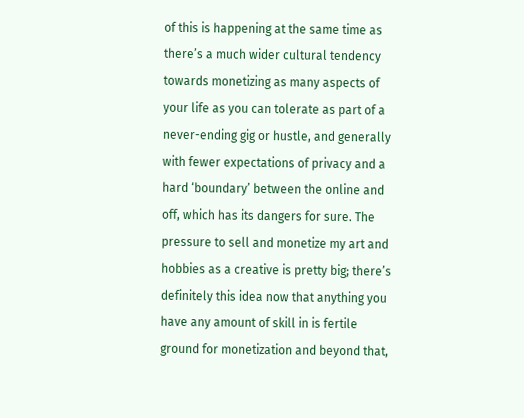of this is happening at the same time as there’s a much wider cultural tendency towards monetizing as many aspects of your life as you can tolerate as part of a never-ending gig or hustle, and generally with fewer expectations of privacy and a hard ‘boundary’ between the online and off, which has its dangers for sure. The pressure to sell and monetize my art and hobbies as a creative is pretty big; there’s definitely this idea now that anything you have any amount of skill in is fertile ground for monetization and beyond that,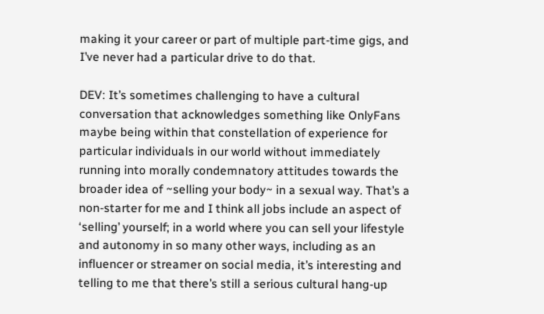making it your career or part of multiple part-time gigs, and I’ve never had a particular drive to do that.

DEV: It’s sometimes challenging to have a cultural conversation that acknowledges something like OnlyFans maybe being within that constellation of experience for particular individuals in our world without immediately running into morally condemnatory attitudes towards the broader idea of ~selling your body~ in a sexual way. That’s a non-starter for me and I think all jobs include an aspect of ‘selling’ yourself; in a world where you can sell your lifestyle and autonomy in so many other ways, including as an influencer or streamer on social media, it’s interesting and telling to me that there’s still a serious cultural hang-up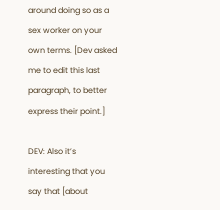around doing so as a sex worker on your own terms. [Dev asked me to edit this last paragraph, to better express their point.]

DEV: Also it’s interesting that you say that [about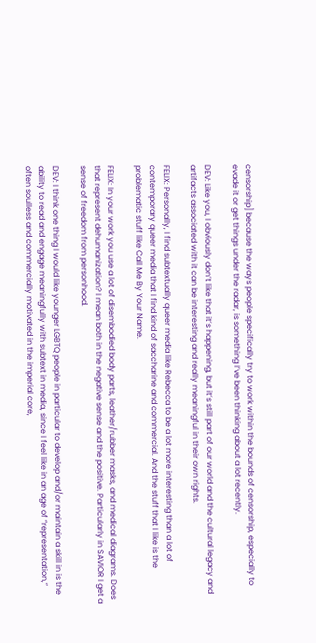censorship] because the ways people specifically try to work within the bounds of censorship, especially to evade it or get things under the radar, is something I’ve been thinking about a lot recently.

DEV: Like you, I obviously don’t like that it’s happening, but it’s still part of our world and the cultural legacy and artifacts associated with it can be interesting and really meaningful in their own rights.

FELIX: Personally, I find subtextually queer media like Rebecca to be a lot more interesting than a lot of contemporary queer media that I find kind of saccharine and commercial. And the stuff that I like is the problematic stuff like Call Me By Your Name.

FELIX: In your work you use a lot of disembodied body parts, leather/rubber masks, and medical diagrams. Does that represent dehumanization? I mean both in the negative sense and the positive. Particularly in SAVIOR I get a sense of freedom from personhood.

DEV: I think one thing I would like younger LGBTQ people in particular to develop and/or maintain a skill in is the ability to read and engage meaningfully with subtext in media, since I feel like in an age of “representation,” often soulless and commercially motivated in the imperial core,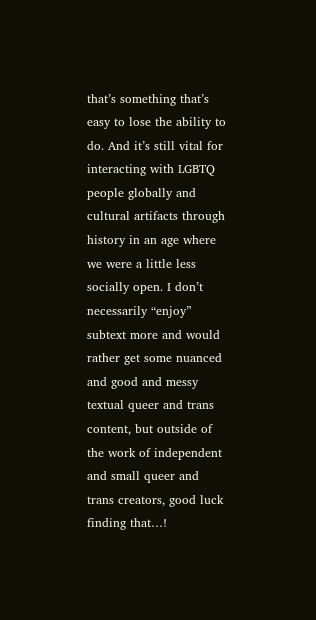that’s something that’s easy to lose the ability to do. And it’s still vital for interacting with LGBTQ people globally and cultural artifacts through history in an age where we were a little less socially open. I don’t necessarily “enjoy” subtext more and would rather get some nuanced and good and messy textual queer and trans content, but outside of the work of independent and small queer and trans creators, good luck finding that…!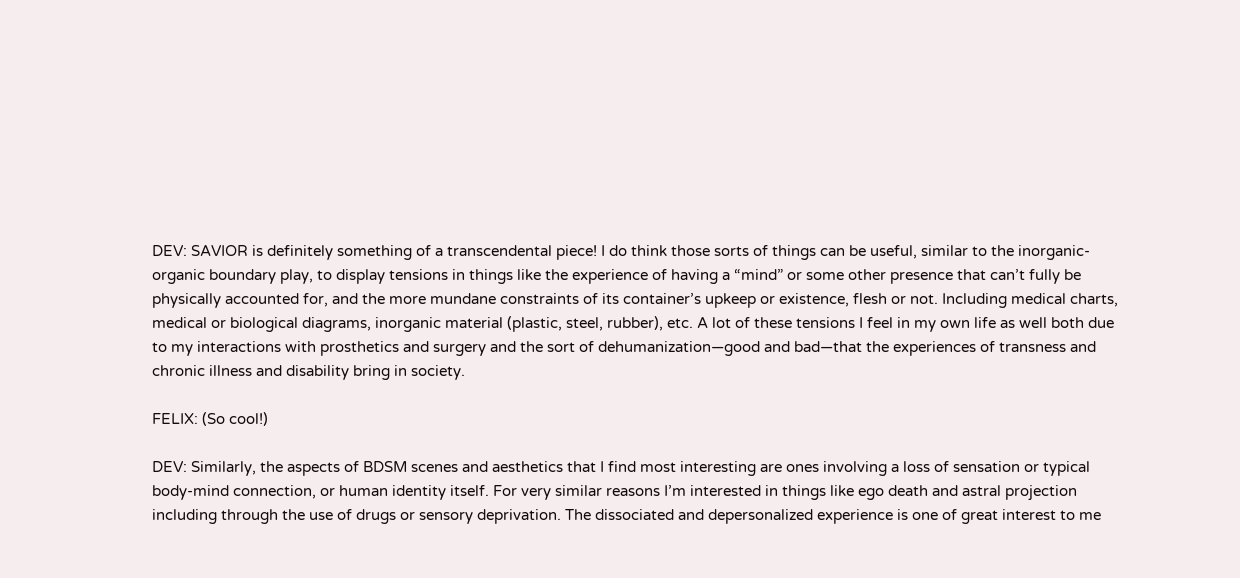DEV: SAVIOR is definitely something of a transcendental piece! I do think those sorts of things can be useful, similar to the inorganic-organic boundary play, to display tensions in things like the experience of having a “mind” or some other presence that can’t fully be physically accounted for, and the more mundane constraints of its container’s upkeep or existence, flesh or not. Including medical charts, medical or biological diagrams, inorganic material (plastic, steel, rubber), etc. A lot of these tensions I feel in my own life as well both due to my interactions with prosthetics and surgery and the sort of dehumanization—good and bad—that the experiences of transness and chronic illness and disability bring in society.

FELIX: (So cool!)

DEV: Similarly, the aspects of BDSM scenes and aesthetics that I find most interesting are ones involving a loss of sensation or typical body-mind connection, or human identity itself. For very similar reasons I’m interested in things like ego death and astral projection including through the use of drugs or sensory deprivation. The dissociated and depersonalized experience is one of great interest to me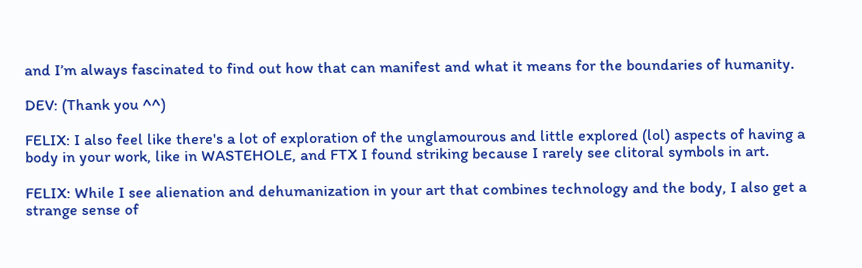and I’m always fascinated to find out how that can manifest and what it means for the boundaries of humanity.

DEV: (Thank you ^^)

FELIX: I also feel like there's a lot of exploration of the unglamourous and little explored (lol) aspects of having a body in your work, like in WASTEHOLE, and FTX I found striking because I rarely see clitoral symbols in art.

FELIX: While I see alienation and dehumanization in your art that combines technology and the body, I also get a strange sense of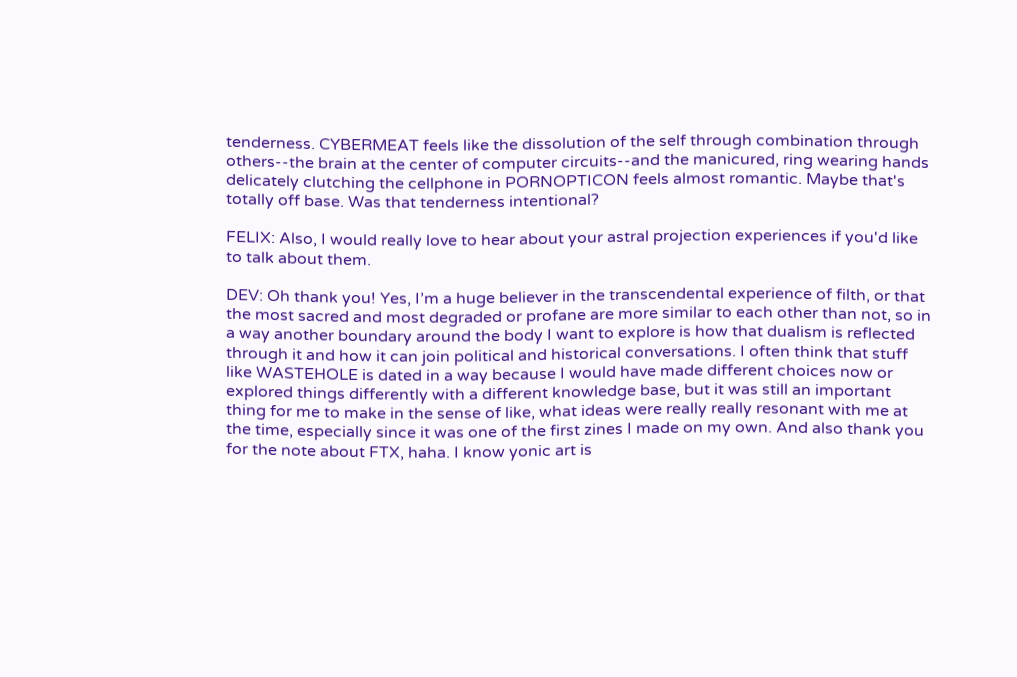tenderness. CYBERMEAT feels like the dissolution of the self through combination through others--the brain at the center of computer circuits--and the manicured, ring wearing hands delicately clutching the cellphone in PORNOPTICON feels almost romantic. Maybe that's totally off base. Was that tenderness intentional?

FELIX: Also, I would really love to hear about your astral projection experiences if you'd like to talk about them.

DEV: Oh thank you! Yes, I’m a huge believer in the transcendental experience of filth, or that the most sacred and most degraded or profane are more similar to each other than not, so in a way another boundary around the body I want to explore is how that dualism is reflected through it and how it can join political and historical conversations. I often think that stuff like WASTEHOLE is dated in a way because I would have made different choices now or explored things differently with a different knowledge base, but it was still an important thing for me to make in the sense of like, what ideas were really really resonant with me at the time, especially since it was one of the first zines I made on my own. And also thank you for the note about FTX, haha. I know yonic art is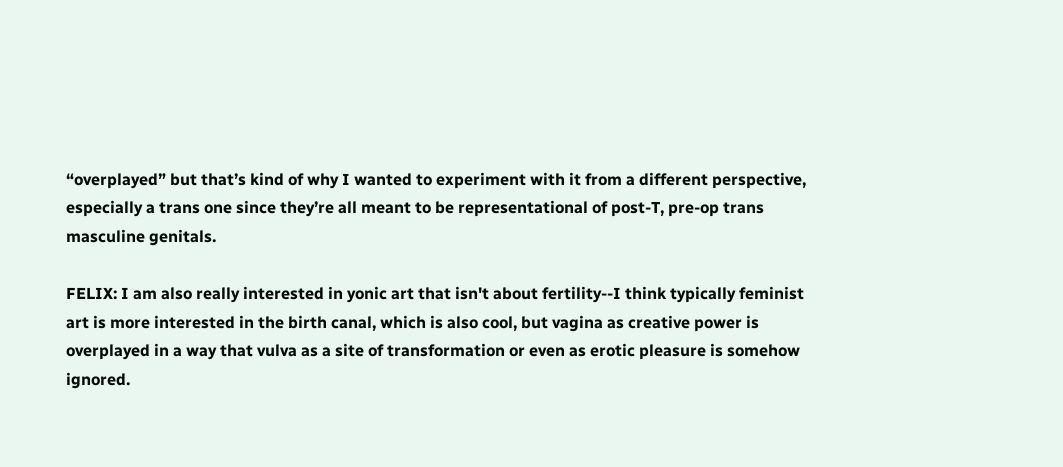“overplayed” but that’s kind of why I wanted to experiment with it from a different perspective, especially a trans one since they’re all meant to be representational of post-T, pre-op trans masculine genitals.

FELIX: I am also really interested in yonic art that isn't about fertility--I think typically feminist art is more interested in the birth canal, which is also cool, but vagina as creative power is overplayed in a way that vulva as a site of transformation or even as erotic pleasure is somehow ignored.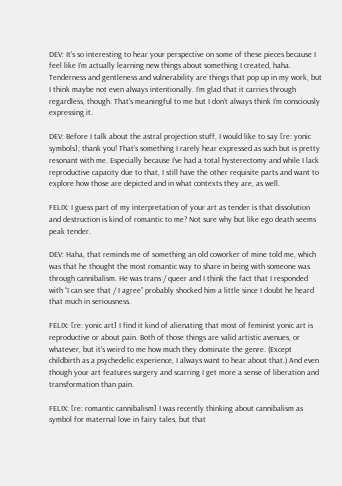DEV: It’s so interesting to hear your perspective on some of these pieces because I feel like I’m actually learning new things about something I created, haha. Tenderness and gentleness and vulnerability are things that pop up in my work, but I think maybe not even always intentionally. I’m glad that it carries through regardless, though. That’s meaningful to me but I don’t always think I’m consciously expressing it.

DEV: Before I talk about the astral projection stuff, I would like to say [re: yonic symbols]; thank you! That’s something I rarely hear expressed as such but is pretty resonant with me. Especially because I’ve had a total hysterectomy and while I lack reproductive capacity due to that, I still have the other requisite parts and want to explore how those are depicted and in what contexts they are, as well.

FELIX: I guess part of my interpretation of your art as tender is that dissolution and destruction is kind of romantic to me? Not sure why but like ego death seems peak tender.

DEV: Haha, that reminds me of something an old coworker of mine told me, which was that he thought the most romantic way to share in being with someone was through cannibalism. He was trans / queer and I think the fact that I responded with “I can see that / I agree” probably shocked him a little since I doubt he heard that much in seriousness.

FELIX: [re: yonic art] I find it kind of alienating that most of feminist yonic art is reproductive or about pain. Both of those things are valid artistic avenues, or whatever, but it's weird to me how much they dominate the genre. (Except childbirth as a psychedelic experience, I always want to hear about that.) And even though your art features surgery and scarring I get more a sense of liberation and transformation than pain.

FELIX: [re: romantic cannibalism] I was recently thinking about cannibalism as symbol for maternal love in fairy tales, but that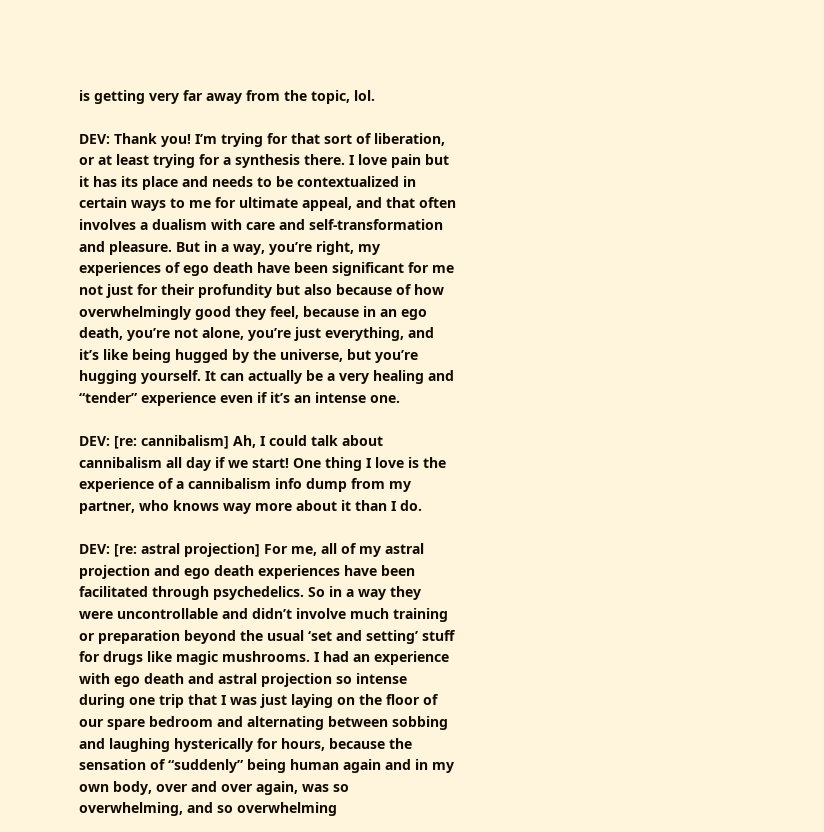is getting very far away from the topic, lol.

DEV: Thank you! I’m trying for that sort of liberation, or at least trying for a synthesis there. I love pain but it has its place and needs to be contextualized in certain ways to me for ultimate appeal, and that often involves a dualism with care and self-transformation and pleasure. But in a way, you’re right, my experiences of ego death have been significant for me not just for their profundity but also because of how overwhelmingly good they feel, because in an ego death, you’re not alone, you’re just everything, and it’s like being hugged by the universe, but you’re hugging yourself. It can actually be a very healing and “tender” experience even if it’s an intense one.

DEV: [re: cannibalism] Ah, I could talk about cannibalism all day if we start! One thing I love is the experience of a cannibalism info dump from my partner, who knows way more about it than I do.

DEV: [re: astral projection] For me, all of my astral projection and ego death experiences have been facilitated through psychedelics. So in a way they were uncontrollable and didn’t involve much training or preparation beyond the usual ‘set and setting’ stuff for drugs like magic mushrooms. I had an experience with ego death and astral projection so intense during one trip that I was just laying on the floor of our spare bedroom and alternating between sobbing and laughing hysterically for hours, because the sensation of “suddenly” being human again and in my own body, over and over again, was so overwhelming, and so overwhelming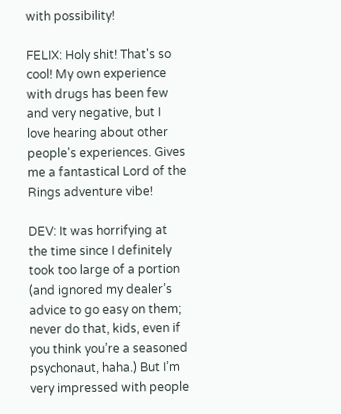with possibility!

FELIX: Holy shit! That's so cool! My own experience with drugs has been few and very negative, but I love hearing about other people's experiences. Gives me a fantastical Lord of the Rings adventure vibe!

DEV: It was horrifying at the time since I definitely took too large of a portion (and ignored my dealer’s advice to go easy on them; never do that, kids, even if you think you’re a seasoned psychonaut, haha.) But I’m very impressed with people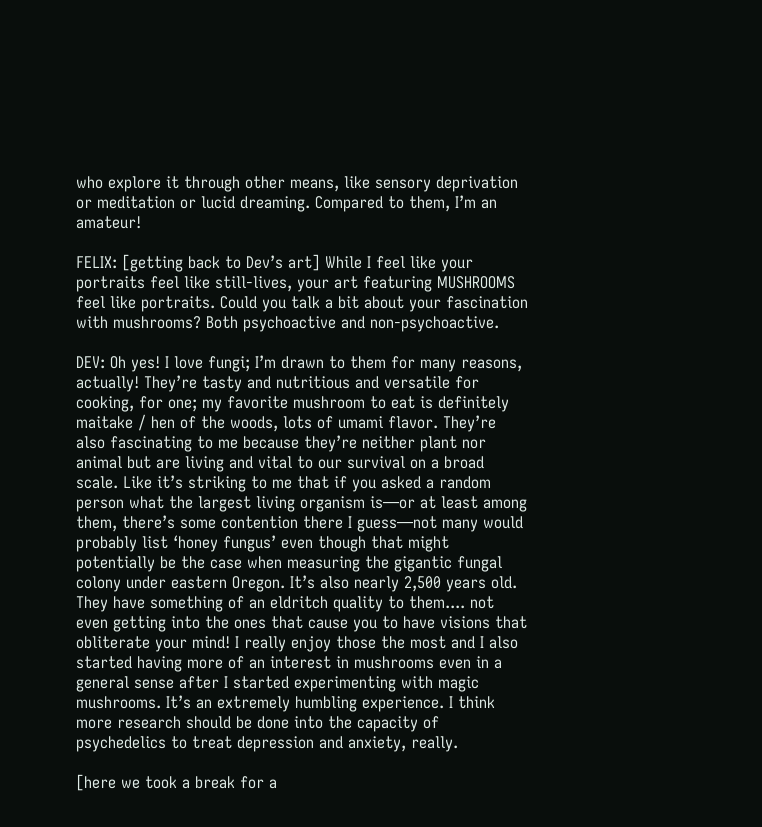who explore it through other means, like sensory deprivation or meditation or lucid dreaming. Compared to them, I’m an amateur!

FELIX: [getting back to Dev’s art] While I feel like your portraits feel like still-lives, your art featuring MUSHROOMS feel like portraits. Could you talk a bit about your fascination with mushrooms? Both psychoactive and non-psychoactive.

DEV: Oh yes! I love fungi; I’m drawn to them for many reasons, actually! They’re tasty and nutritious and versatile for cooking, for one; my favorite mushroom to eat is definitely maitake / hen of the woods, lots of umami flavor. They’re also fascinating to me because they’re neither plant nor animal but are living and vital to our survival on a broad scale. Like it’s striking to me that if you asked a random person what the largest living organism is—or at least among them, there’s some contention there I guess—not many would probably list ‘honey fungus’ even though that might potentially be the case when measuring the gigantic fungal colony under eastern Oregon. It’s also nearly 2,500 years old. They have something of an eldritch quality to them.... not even getting into the ones that cause you to have visions that obliterate your mind! I really enjoy those the most and I also started having more of an interest in mushrooms even in a general sense after I started experimenting with magic mushrooms. It’s an extremely humbling experience. I think more research should be done into the capacity of psychedelics to treat depression and anxiety, really.

[here we took a break for a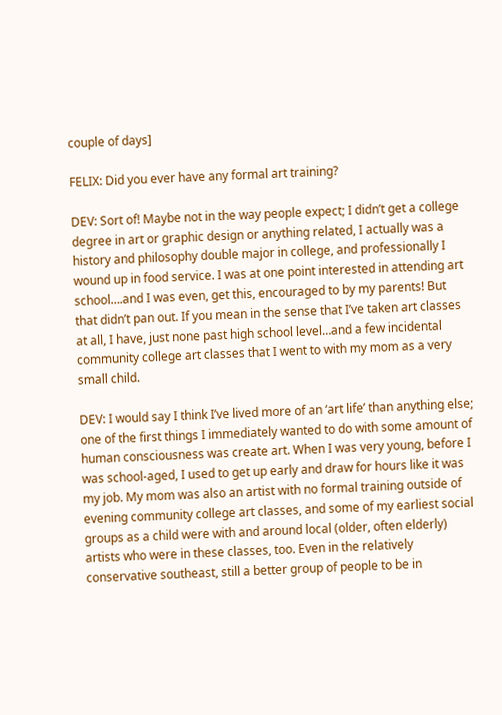couple of days]

FELIX: Did you ever have any formal art training?

DEV: Sort of! Maybe not in the way people expect; I didn’t get a college degree in art or graphic design or anything related, I actually was a history and philosophy double major in college, and professionally I wound up in food service. I was at one point interested in attending art school….and I was even, get this, encouraged to by my parents! But that didn’t pan out. If you mean in the sense that I’ve taken art classes at all, I have, just none past high school level…and a few incidental community college art classes that I went to with my mom as a very small child.

DEV: I would say I think I’ve lived more of an ‘art life’ than anything else; one of the first things I immediately wanted to do with some amount of human consciousness was create art. When I was very young, before I was school-aged, I used to get up early and draw for hours like it was my job. My mom was also an artist with no formal training outside of evening community college art classes, and some of my earliest social groups as a child were with and around local (older, often elderly) artists who were in these classes, too. Even in the relatively conservative southeast, still a better group of people to be in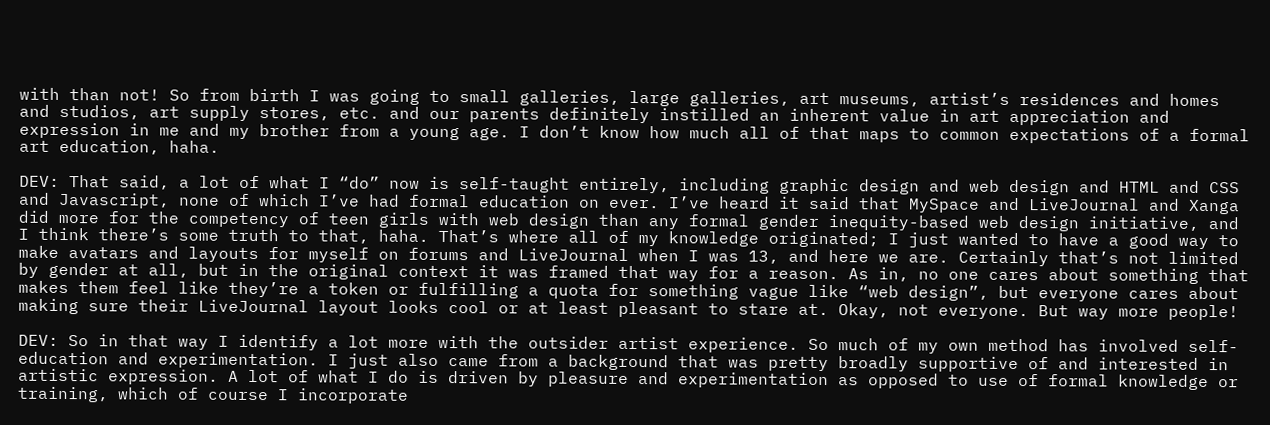with than not! So from birth I was going to small galleries, large galleries, art museums, artist’s residences and homes and studios, art supply stores, etc. and our parents definitely instilled an inherent value in art appreciation and expression in me and my brother from a young age. I don’t know how much all of that maps to common expectations of a formal art education, haha.

DEV: That said, a lot of what I “do” now is self-taught entirely, including graphic design and web design and HTML and CSS and Javascript, none of which I’ve had formal education on ever. I’ve heard it said that MySpace and LiveJournal and Xanga did more for the competency of teen girls with web design than any formal gender inequity-based web design initiative, and I think there’s some truth to that, haha. That’s where all of my knowledge originated; I just wanted to have a good way to make avatars and layouts for myself on forums and LiveJournal when I was 13, and here we are. Certainly that’s not limited by gender at all, but in the original context it was framed that way for a reason. As in, no one cares about something that makes them feel like they’re a token or fulfilling a quota for something vague like “web design”, but everyone cares about making sure their LiveJournal layout looks cool or at least pleasant to stare at. Okay, not everyone. But way more people!

DEV: So in that way I identify a lot more with the outsider artist experience. So much of my own method has involved self-education and experimentation. I just also came from a background that was pretty broadly supportive of and interested in artistic expression. A lot of what I do is driven by pleasure and experimentation as opposed to use of formal knowledge or training, which of course I incorporate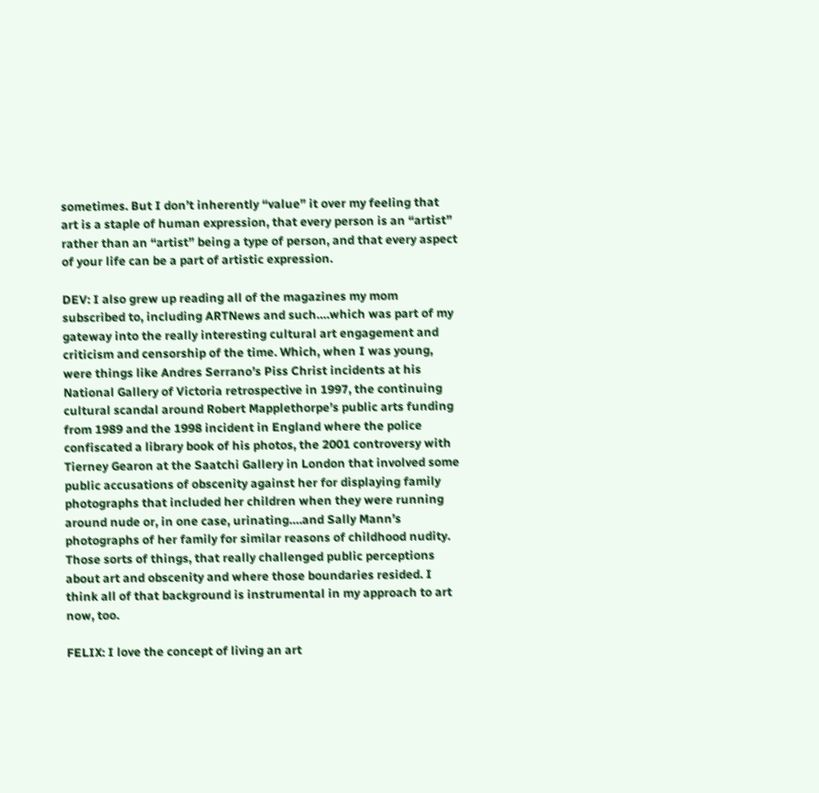sometimes. But I don’t inherently “value” it over my feeling that art is a staple of human expression, that every person is an “artist” rather than an “artist” being a type of person, and that every aspect of your life can be a part of artistic expression.

DEV: I also grew up reading all of the magazines my mom subscribed to, including ARTNews and such….which was part of my gateway into the really interesting cultural art engagement and criticism and censorship of the time. Which, when I was young, were things like Andres Serrano’s Piss Christ incidents at his National Gallery of Victoria retrospective in 1997, the continuing cultural scandal around Robert Mapplethorpe’s public arts funding from 1989 and the 1998 incident in England where the police confiscated a library book of his photos, the 2001 controversy with Tierney Gearon at the Saatchi Gallery in London that involved some public accusations of obscenity against her for displaying family photographs that included her children when they were running around nude or, in one case, urinating….and Sally Mann’s photographs of her family for similar reasons of childhood nudity. Those sorts of things, that really challenged public perceptions about art and obscenity and where those boundaries resided. I think all of that background is instrumental in my approach to art now, too.

FELIX: I love the concept of living an art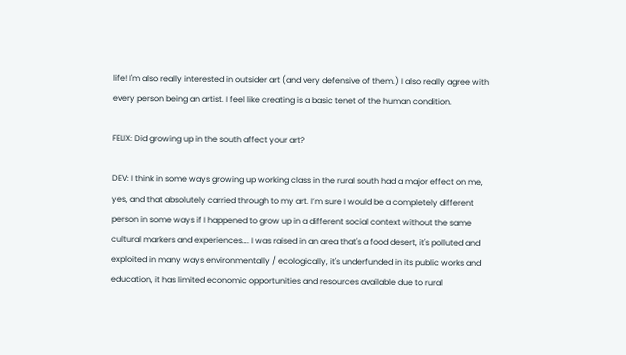life! I'm also really interested in outsider art (and very defensive of them.) I also really agree with every person being an artist. I feel like creating is a basic tenet of the human condition.

FELIX: Did growing up in the south affect your art?

DEV: I think in some ways growing up working class in the rural south had a major effect on me, yes, and that absolutely carried through to my art. I’m sure I would be a completely different person in some ways if I happened to grow up in a different social context without the same cultural markers and experiences…. I was raised in an area that's a food desert, it's polluted and exploited in many ways environmentally / ecologically, it's underfunded in its public works and education, it has limited economic opportunities and resources available due to rural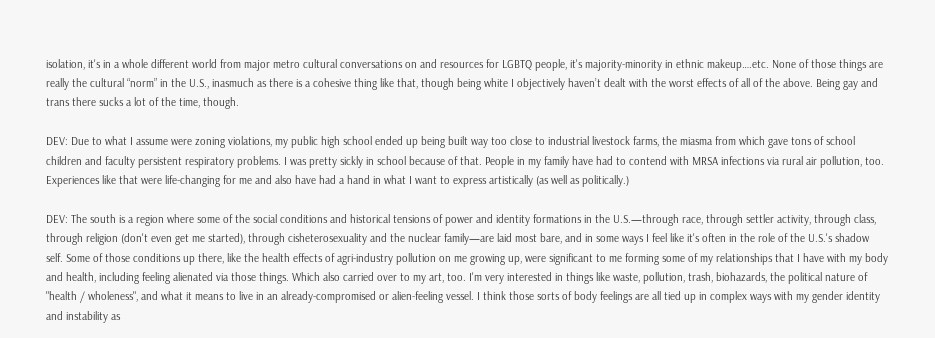isolation, it's in a whole different world from major metro cultural conversations on and resources for LGBTQ people, it's majority-minority in ethnic makeup….etc. None of those things are really the cultural “norm” in the U.S., inasmuch as there is a cohesive thing like that, though being white I objectively haven’t dealt with the worst effects of all of the above. Being gay and trans there sucks a lot of the time, though.

DEV: Due to what I assume were zoning violations, my public high school ended up being built way too close to industrial livestock farms, the miasma from which gave tons of school children and faculty persistent respiratory problems. I was pretty sickly in school because of that. People in my family have had to contend with MRSA infections via rural air pollution, too. Experiences like that were life-changing for me and also have had a hand in what I want to express artistically (as well as politically.)

DEV: The south is a region where some of the social conditions and historical tensions of power and identity formations in the U.S.—through race, through settler activity, through class, through religion (don't even get me started), through cisheterosexuality and the nuclear family—are laid most bare, and in some ways I feel like it's often in the role of the U.S.'s shadow self. Some of those conditions up there, like the health effects of agri-industry pollution on me growing up, were significant to me forming some of my relationships that I have with my body and health, including feeling alienated via those things. Which also carried over to my art, too. I'm very interested in things like waste, pollution, trash, biohazards, the political nature of "health / wholeness", and what it means to live in an already-compromised or alien-feeling vessel. I think those sorts of body feelings are all tied up in complex ways with my gender identity and instability as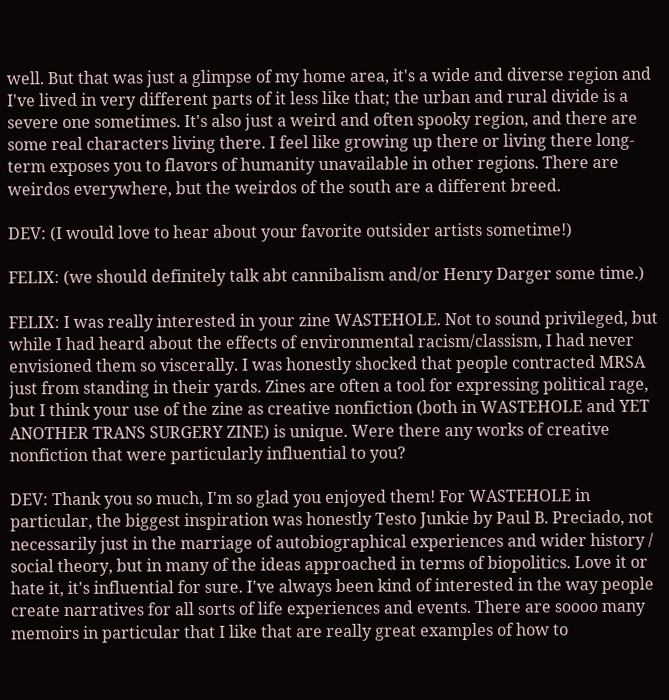well. But that was just a glimpse of my home area, it's a wide and diverse region and I've lived in very different parts of it less like that; the urban and rural divide is a severe one sometimes. It's also just a weird and often spooky region, and there are some real characters living there. I feel like growing up there or living there long-term exposes you to flavors of humanity unavailable in other regions. There are weirdos everywhere, but the weirdos of the south are a different breed.

DEV: (I would love to hear about your favorite outsider artists sometime!)

FELIX: (we should definitely talk abt cannibalism and/or Henry Darger some time.)

FELIX: I was really interested in your zine WASTEHOLE. Not to sound privileged, but while I had heard about the effects of environmental racism/classism, I had never envisioned them so viscerally. I was honestly shocked that people contracted MRSA just from standing in their yards. Zines are often a tool for expressing political rage, but I think your use of the zine as creative nonfiction (both in WASTEHOLE and YET ANOTHER TRANS SURGERY ZINE) is unique. Were there any works of creative nonfiction that were particularly influential to you?

DEV: Thank you so much, I'm so glad you enjoyed them! For WASTEHOLE in particular, the biggest inspiration was honestly Testo Junkie by Paul B. Preciado, not necessarily just in the marriage of autobiographical experiences and wider history / social theory, but in many of the ideas approached in terms of biopolitics. Love it or hate it, it's influential for sure. I've always been kind of interested in the way people create narratives for all sorts of life experiences and events. There are soooo many memoirs in particular that I like that are really great examples of how to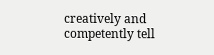creatively and competently tell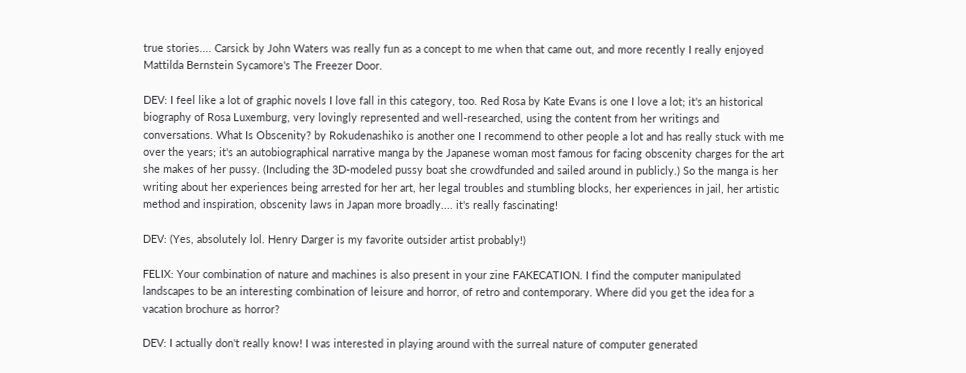true stories.... Carsick by John Waters was really fun as a concept to me when that came out, and more recently I really enjoyed Mattilda Bernstein Sycamore's The Freezer Door.

DEV: I feel like a lot of graphic novels I love fall in this category, too. Red Rosa by Kate Evans is one I love a lot; it's an historical biography of Rosa Luxemburg, very lovingly represented and well-researched, using the content from her writings and conversations. What Is Obscenity? by Rokudenashiko is another one I recommend to other people a lot and has really stuck with me over the years; it's an autobiographical narrative manga by the Japanese woman most famous for facing obscenity charges for the art she makes of her pussy. (Including the 3D-modeled pussy boat she crowdfunded and sailed around in publicly.) So the manga is her writing about her experiences being arrested for her art, her legal troubles and stumbling blocks, her experiences in jail, her artistic method and inspiration, obscenity laws in Japan more broadly.... it's really fascinating!

DEV: (Yes, absolutely lol. Henry Darger is my favorite outsider artist probably!)

FELIX: Your combination of nature and machines is also present in your zine FAKECATION. I find the computer manipulated landscapes to be an interesting combination of leisure and horror, of retro and contemporary. Where did you get the idea for a vacation brochure as horror?

DEV: I actually don't really know! I was interested in playing around with the surreal nature of computer generated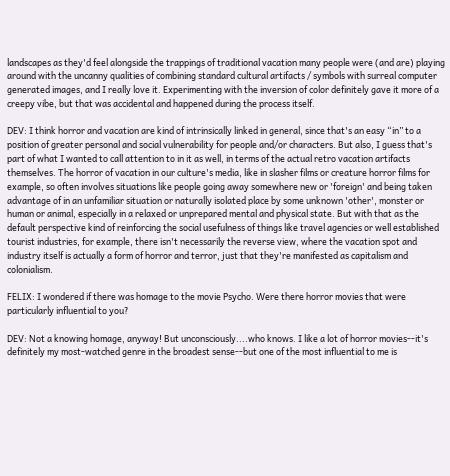landscapes as they'd feel alongside the trappings of traditional vacation many people were (and are) playing around with the uncanny qualities of combining standard cultural artifacts / symbols with surreal computer generated images, and I really love it. Experimenting with the inversion of color definitely gave it more of a creepy vibe, but that was accidental and happened during the process itself.

DEV: I think horror and vacation are kind of intrinsically linked in general, since that's an easy “in” to a position of greater personal and social vulnerability for people and/or characters. But also, I guess that's part of what I wanted to call attention to in it as well, in terms of the actual retro vacation artifacts themselves. The horror of vacation in our culture's media, like in slasher films or creature horror films for example, so often involves situations like people going away somewhere new or 'foreign' and being taken advantage of in an unfamiliar situation or naturally isolated place by some unknown 'other', monster or human or animal, especially in a relaxed or unprepared mental and physical state. But with that as the default perspective kind of reinforcing the social usefulness of things like travel agencies or well established tourist industries, for example, there isn't necessarily the reverse view, where the vacation spot and industry itself is actually a form of horror and terror, just that they're manifested as capitalism and colonialism.

FELIX: I wondered if there was homage to the movie Psycho. Were there horror movies that were particularly influential to you?

DEV: Not a knowing homage, anyway! But unconsciously....who knows. I like a lot of horror movies--it's definitely my most-watched genre in the broadest sense--but one of the most influential to me is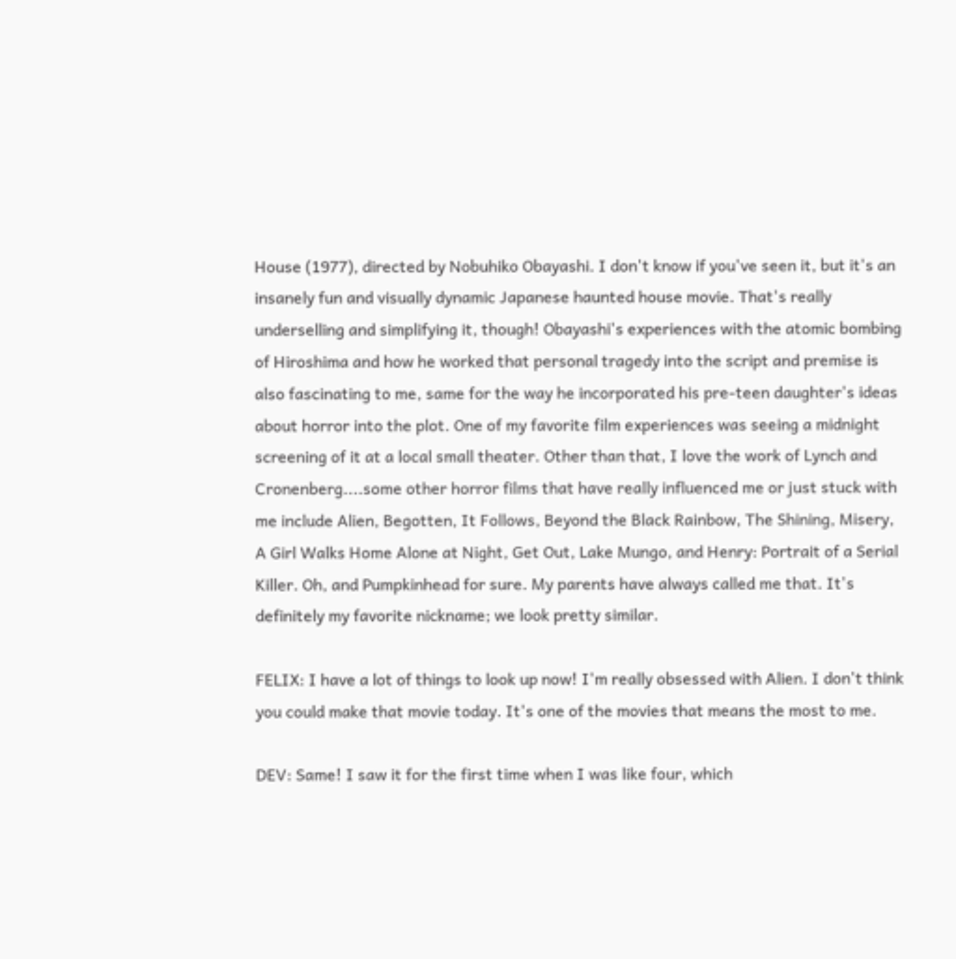House (1977), directed by Nobuhiko Obayashi. I don't know if you've seen it, but it's an insanely fun and visually dynamic Japanese haunted house movie. That's really underselling and simplifying it, though! Obayashi's experiences with the atomic bombing of Hiroshima and how he worked that personal tragedy into the script and premise is also fascinating to me, same for the way he incorporated his pre-teen daughter's ideas about horror into the plot. One of my favorite film experiences was seeing a midnight screening of it at a local small theater. Other than that, I love the work of Lynch and Cronenberg....some other horror films that have really influenced me or just stuck with me include Alien, Begotten, It Follows, Beyond the Black Rainbow, The Shining, Misery, A Girl Walks Home Alone at Night, Get Out, Lake Mungo, and Henry: Portrait of a Serial Killer. Oh, and Pumpkinhead for sure. My parents have always called me that. It's definitely my favorite nickname; we look pretty similar.

FELIX: I have a lot of things to look up now! I'm really obsessed with Alien. I don't think you could make that movie today. It's one of the movies that means the most to me.

DEV: Same! I saw it for the first time when I was like four, which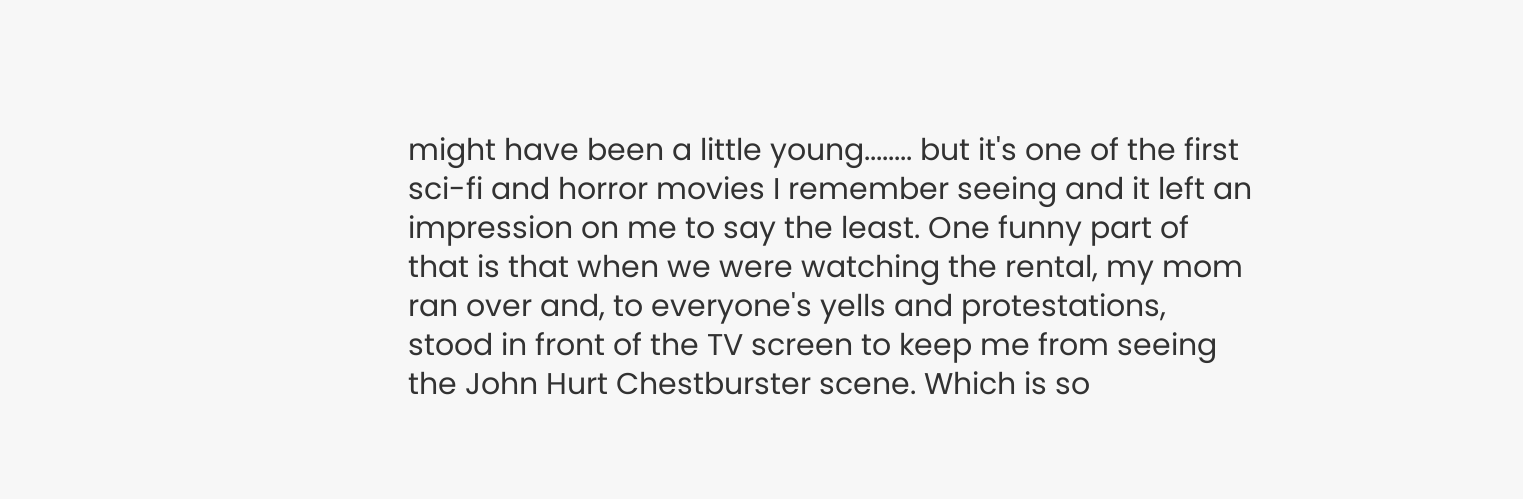might have been a little young........ but it's one of the first sci-fi and horror movies I remember seeing and it left an impression on me to say the least. One funny part of that is that when we were watching the rental, my mom ran over and, to everyone's yells and protestations, stood in front of the TV screen to keep me from seeing the John Hurt Chestburster scene. Which is so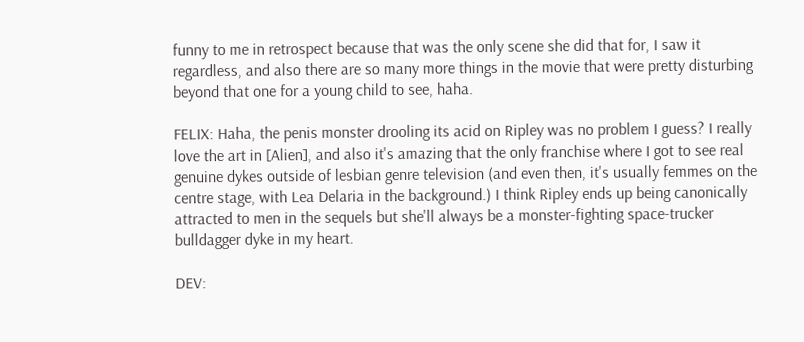funny to me in retrospect because that was the only scene she did that for, I saw it regardless, and also there are so many more things in the movie that were pretty disturbing beyond that one for a young child to see, haha.

FELIX: Haha, the penis monster drooling its acid on Ripley was no problem I guess? I really love the art in [Alien], and also it's amazing that the only franchise where I got to see real genuine dykes outside of lesbian genre television (and even then, it's usually femmes on the centre stage, with Lea Delaria in the background.) I think Ripley ends up being canonically attracted to men in the sequels but she'll always be a monster-fighting space-trucker bulldagger dyke in my heart.

DEV: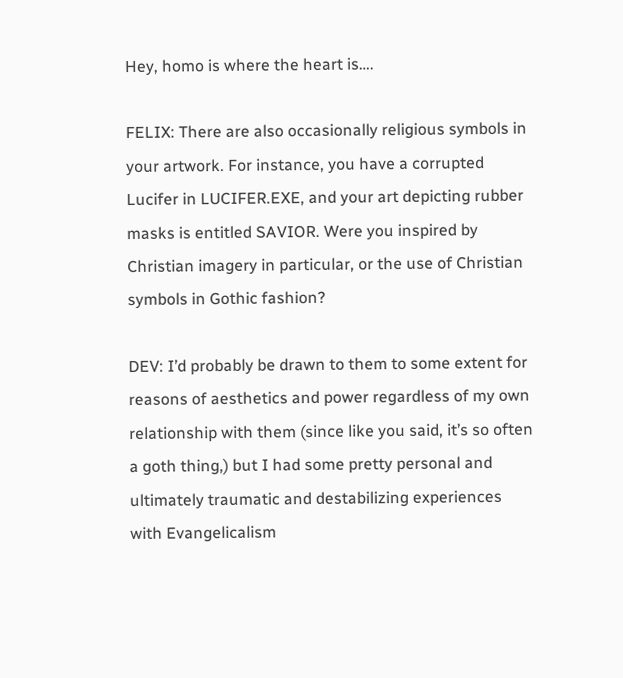Hey, homo is where the heart is….

FELIX: There are also occasionally religious symbols in your artwork. For instance, you have a corrupted Lucifer in LUCIFER.EXE, and your art depicting rubber masks is entitled SAVIOR. Were you inspired by Christian imagery in particular, or the use of Christian symbols in Gothic fashion?

DEV: I’d probably be drawn to them to some extent for reasons of aesthetics and power regardless of my own relationship with them (since like you said, it’s so often a goth thing,) but I had some pretty personal and ultimately traumatic and destabilizing experiences with Evangelicalism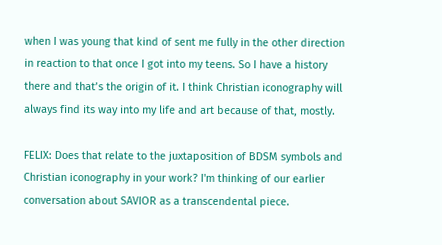when I was young that kind of sent me fully in the other direction in reaction to that once I got into my teens. So I have a history there and that’s the origin of it. I think Christian iconography will always find its way into my life and art because of that, mostly.

FELIX: Does that relate to the juxtaposition of BDSM symbols and Christian iconography in your work? I'm thinking of our earlier conversation about SAVIOR as a transcendental piece.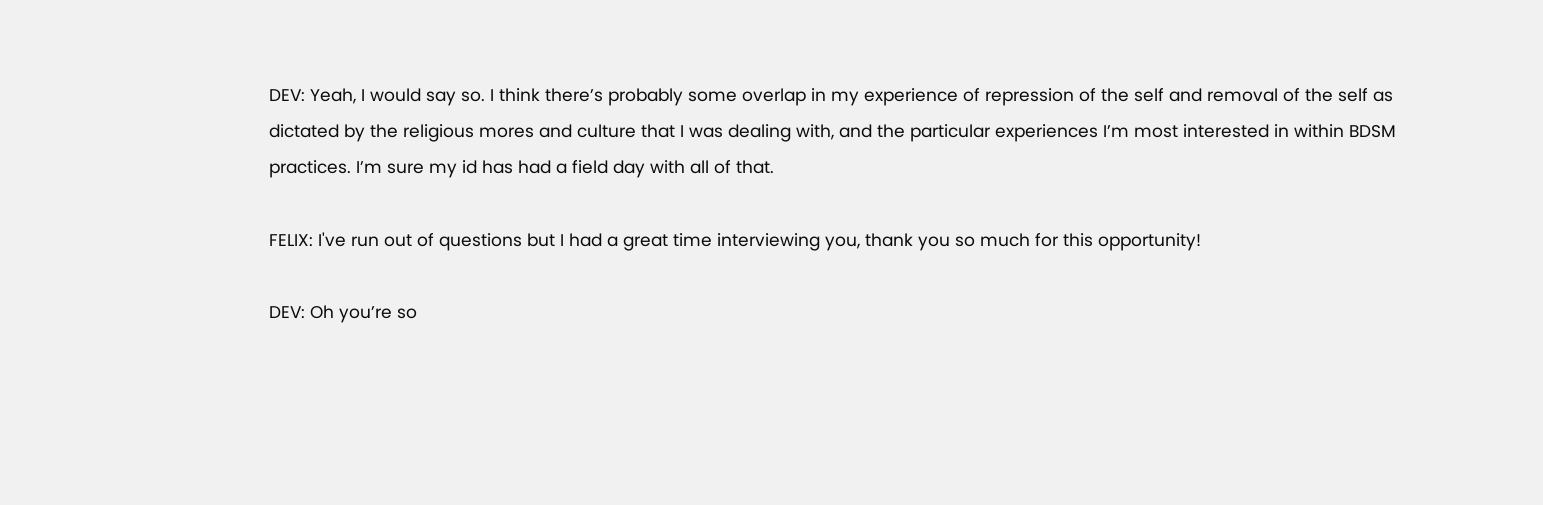DEV: Yeah, I would say so. I think there’s probably some overlap in my experience of repression of the self and removal of the self as dictated by the religious mores and culture that I was dealing with, and the particular experiences I’m most interested in within BDSM practices. I’m sure my id has had a field day with all of that.

FELIX: I've run out of questions but I had a great time interviewing you, thank you so much for this opportunity!

DEV: Oh you’re so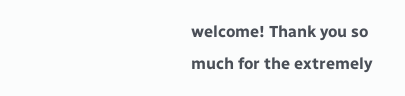welcome! Thank you so much for the extremely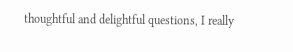thoughtful and delightful questions, I really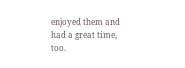enjoyed them and had a great time, too.